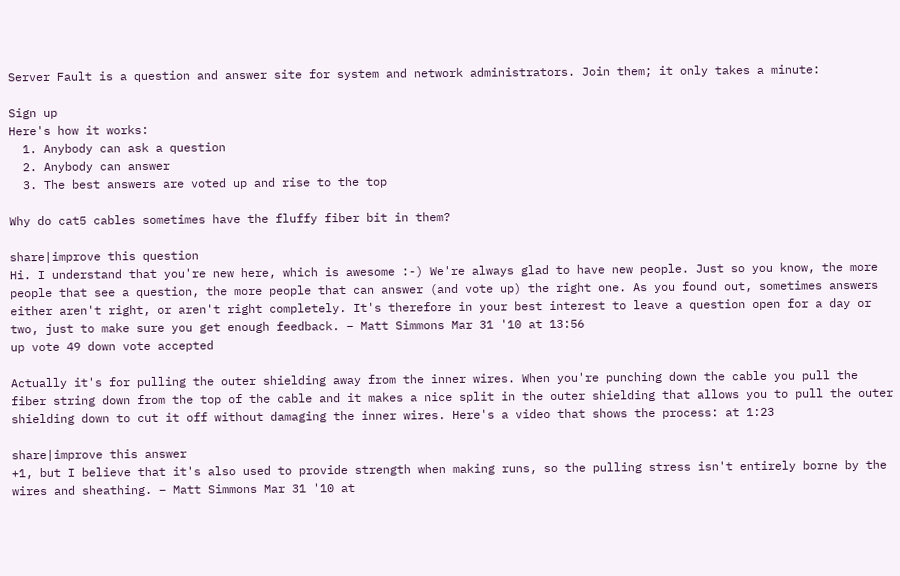Server Fault is a question and answer site for system and network administrators. Join them; it only takes a minute:

Sign up
Here's how it works:
  1. Anybody can ask a question
  2. Anybody can answer
  3. The best answers are voted up and rise to the top

Why do cat5 cables sometimes have the fluffy fiber bit in them?

share|improve this question
Hi. I understand that you're new here, which is awesome :-) We're always glad to have new people. Just so you know, the more people that see a question, the more people that can answer (and vote up) the right one. As you found out, sometimes answers either aren't right, or aren't right completely. It's therefore in your best interest to leave a question open for a day or two, just to make sure you get enough feedback. – Matt Simmons Mar 31 '10 at 13:56
up vote 49 down vote accepted

Actually it's for pulling the outer shielding away from the inner wires. When you're punching down the cable you pull the fiber string down from the top of the cable and it makes a nice split in the outer shielding that allows you to pull the outer shielding down to cut it off without damaging the inner wires. Here's a video that shows the process: at 1:23

share|improve this answer
+1, but I believe that it's also used to provide strength when making runs, so the pulling stress isn't entirely borne by the wires and sheathing. – Matt Simmons Mar 31 '10 at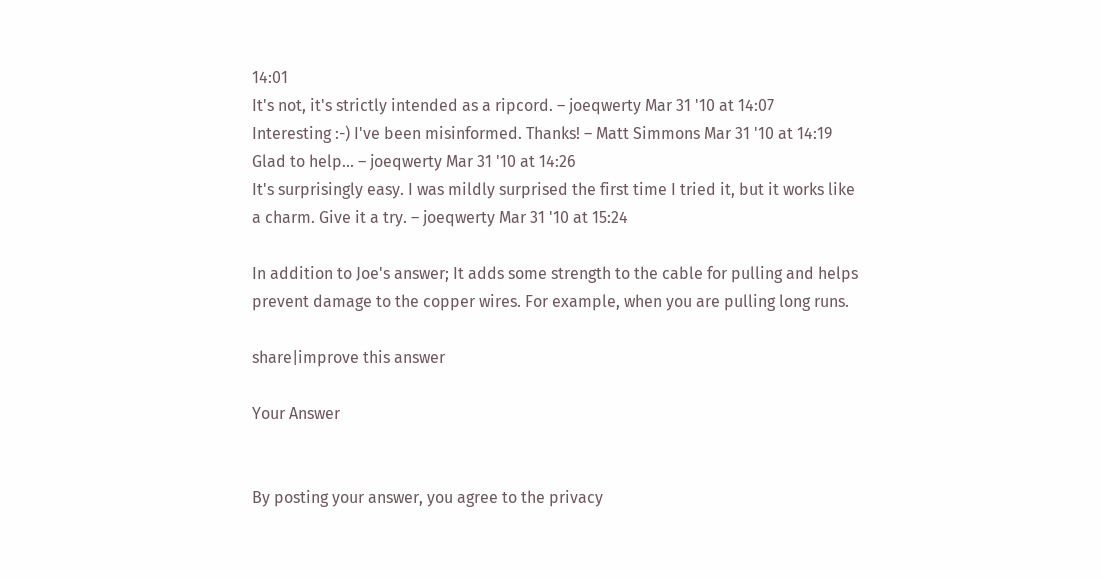14:01
It's not, it's strictly intended as a ripcord. – joeqwerty Mar 31 '10 at 14:07
Interesting :-) I've been misinformed. Thanks! – Matt Simmons Mar 31 '10 at 14:19
Glad to help... – joeqwerty Mar 31 '10 at 14:26
It's surprisingly easy. I was mildly surprised the first time I tried it, but it works like a charm. Give it a try. – joeqwerty Mar 31 '10 at 15:24

In addition to Joe's answer; It adds some strength to the cable for pulling and helps prevent damage to the copper wires. For example, when you are pulling long runs.

share|improve this answer

Your Answer


By posting your answer, you agree to the privacy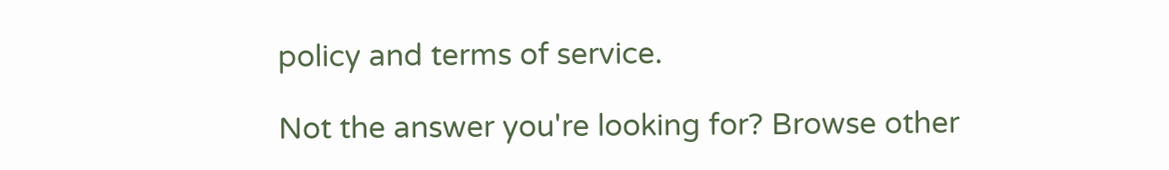policy and terms of service.

Not the answer you're looking for? Browse other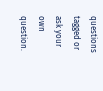questions tagged or ask your own question.